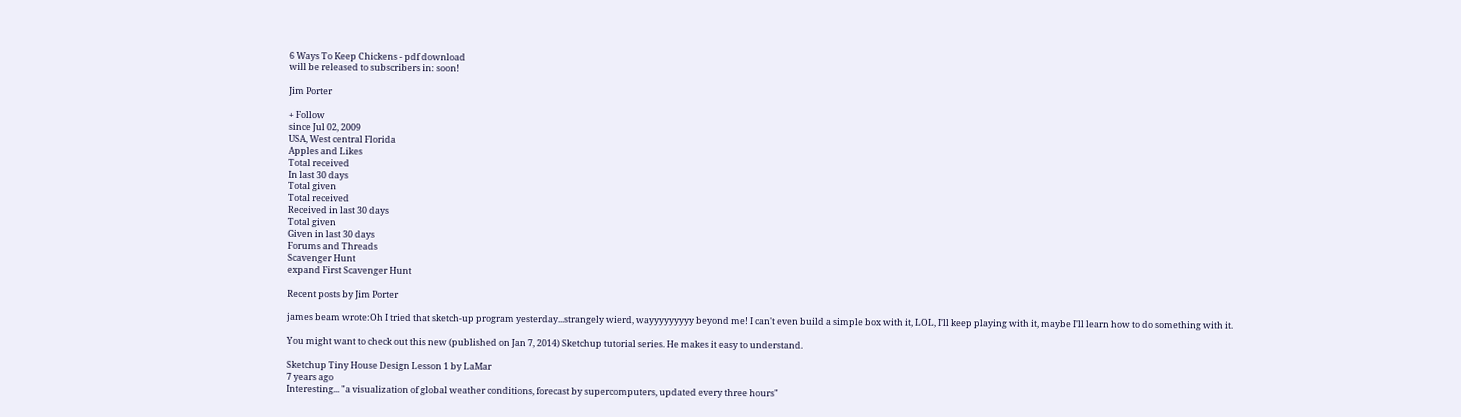6 Ways To Keep Chickens - pdf download
will be released to subscribers in: soon!

Jim Porter

+ Follow
since Jul 02, 2009
USA, West central Florida
Apples and Likes
Total received
In last 30 days
Total given
Total received
Received in last 30 days
Total given
Given in last 30 days
Forums and Threads
Scavenger Hunt
expand First Scavenger Hunt

Recent posts by Jim Porter

james beam wrote:Oh I tried that sketch-up program yesterday...strangely wierd, wayyyyyyyyy beyond me! I can't even build a simple box with it, LOL, I'll keep playing with it, maybe I'll learn how to do something with it.

You might want to check out this new (published on Jan 7, 2014) Sketchup tutorial series. He makes it easy to understand.

Sketchup Tiny House Design Lesson 1 by LaMar
7 years ago
Interesting... "a visualization of global weather conditions, forecast by supercomputers, updated every three hours"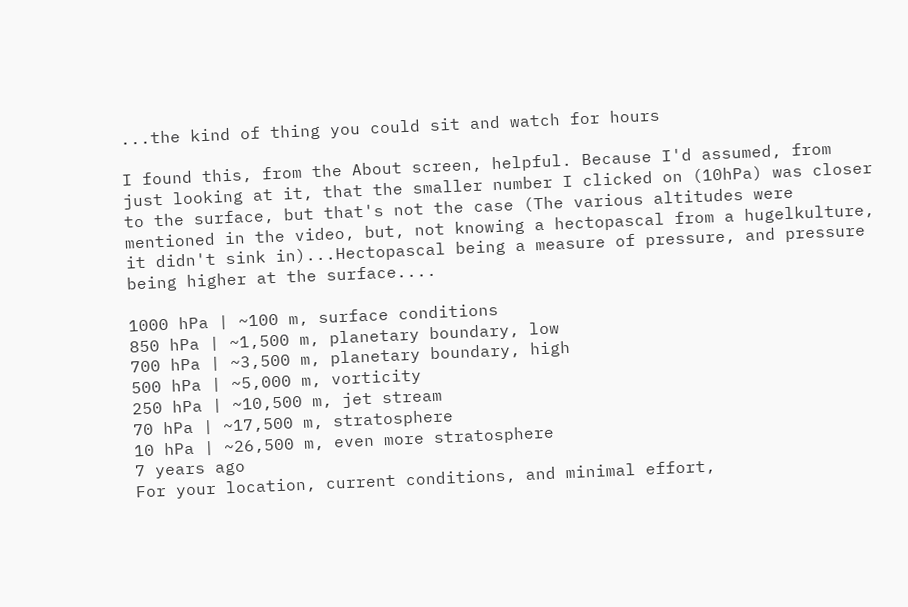...the kind of thing you could sit and watch for hours

I found this, from the About screen, helpful. Because I'd assumed, from just looking at it, that the smaller number I clicked on (10hPa) was closer to the surface, but that's not the case (The various altitudes were mentioned in the video, but, not knowing a hectopascal from a hugelkulture, it didn't sink in)...Hectopascal being a measure of pressure, and pressure being higher at the surface....

1000 hPa | ~100 m, surface conditions
850 hPa | ~1,500 m, planetary boundary, low
700 hPa | ~3,500 m, planetary boundary, high
500 hPa | ~5,000 m, vorticity
250 hPa | ~10,500 m, jet stream
70 hPa | ~17,500 m, stratosphere
10 hPa | ~26,500 m, even more stratosphere
7 years ago
For your location, current conditions, and minimal effort,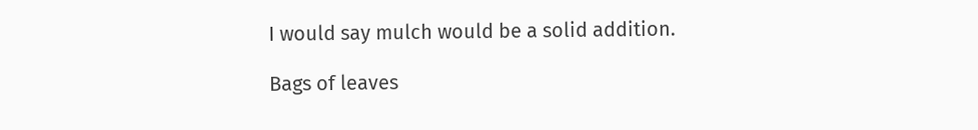I would say mulch would be a solid addition.

Bags of leaves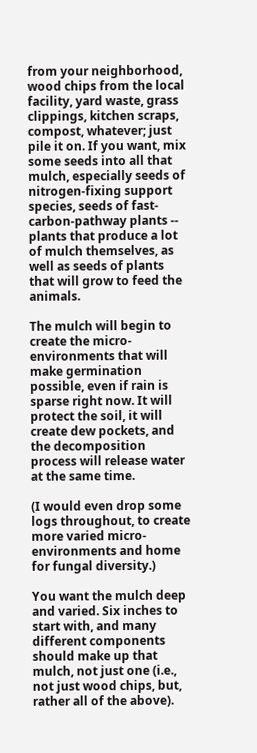from your neighborhood, wood chips from the local facility, yard waste, grass clippings, kitchen scraps, compost, whatever; just pile it on. If you want, mix some seeds into all that mulch, especially seeds of nitrogen-fixing support species, seeds of fast-carbon-pathway plants -- plants that produce a lot of mulch themselves, as well as seeds of plants that will grow to feed the animals.

The mulch will begin to create the micro-environments that will make germination possible, even if rain is sparse right now. It will protect the soil, it will create dew pockets, and the decomposition process will release water at the same time.

(I would even drop some logs throughout, to create more varied micro-environments and home for fungal diversity.)

You want the mulch deep and varied. Six inches to start with, and many different components should make up that mulch, not just one (i.e., not just wood chips, but, rather all of the above).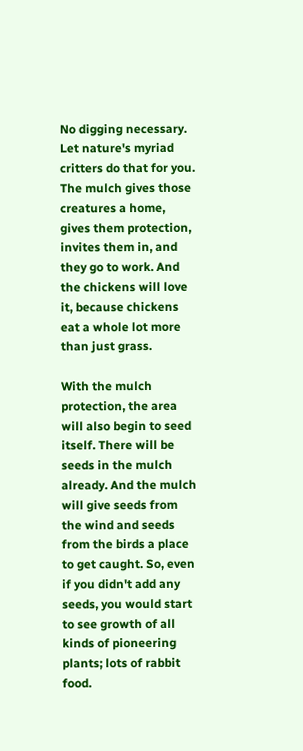No digging necessary. Let nature's myriad critters do that for you. The mulch gives those creatures a home, gives them protection, invites them in, and they go to work. And the chickens will love it, because chickens eat a whole lot more than just grass.

With the mulch protection, the area will also begin to seed itself. There will be seeds in the mulch already. And the mulch will give seeds from the wind and seeds from the birds a place to get caught. So, even if you didn't add any seeds, you would start to see growth of all kinds of pioneering plants; lots of rabbit food.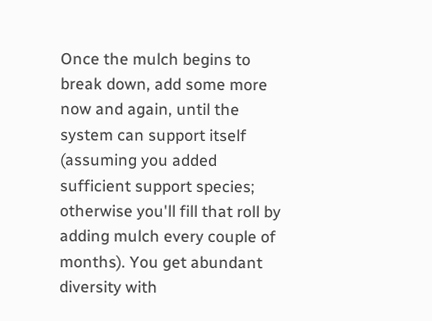Once the mulch begins to break down, add some more now and again, until the system can support itself (assuming you added sufficient support species; otherwise you'll fill that roll by adding mulch every couple of months). You get abundant diversity with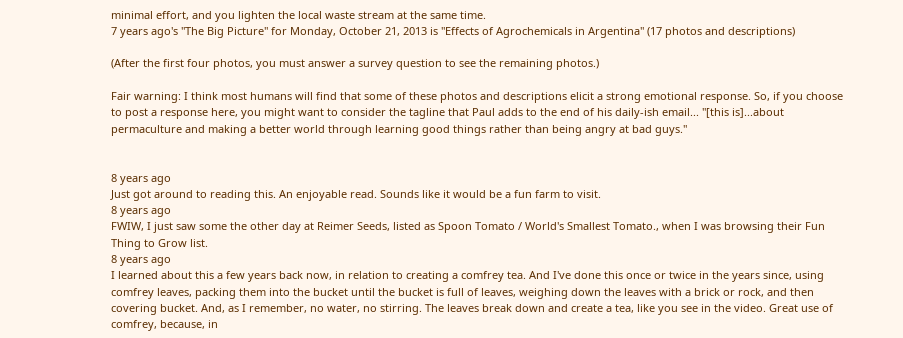minimal effort, and you lighten the local waste stream at the same time.
7 years ago's "The Big Picture" for Monday, October 21, 2013 is "Effects of Agrochemicals in Argentina" (17 photos and descriptions)

(After the first four photos, you must answer a survey question to see the remaining photos.)

Fair warning: I think most humans will find that some of these photos and descriptions elicit a strong emotional response. So, if you choose to post a response here, you might want to consider the tagline that Paul adds to the end of his daily-ish email... "[this is]...about permaculture and making a better world through learning good things rather than being angry at bad guys."


8 years ago
Just got around to reading this. An enjoyable read. Sounds like it would be a fun farm to visit.
8 years ago
FWIW, I just saw some the other day at Reimer Seeds, listed as Spoon Tomato / World's Smallest Tomato., when I was browsing their Fun Thing to Grow list.
8 years ago
I learned about this a few years back now, in relation to creating a comfrey tea. And I've done this once or twice in the years since, using comfrey leaves, packing them into the bucket until the bucket is full of leaves, weighing down the leaves with a brick or rock, and then covering bucket. And, as I remember, no water, no stirring. The leaves break down and create a tea, like you see in the video. Great use of comfrey, because, in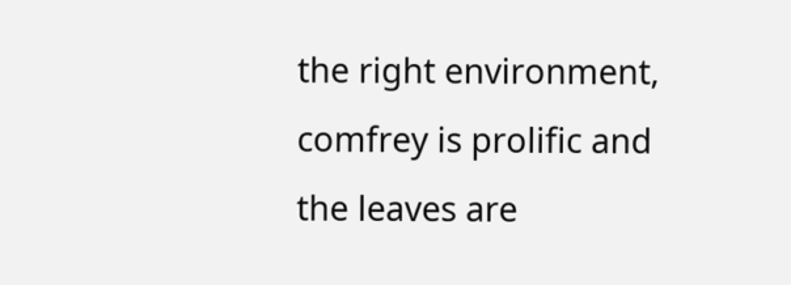the right environment, comfrey is prolific and the leaves are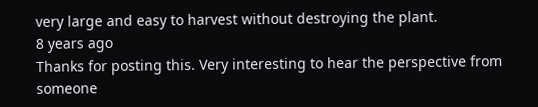very large and easy to harvest without destroying the plant.
8 years ago
Thanks for posting this. Very interesting to hear the perspective from someone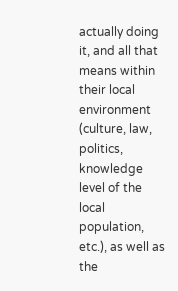actually doing it, and all that means within their local environment (culture, law, politics, knowledge level of the local population, etc.), as well as the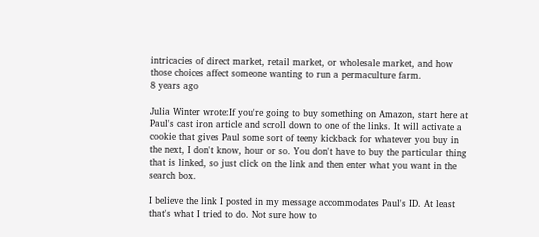intricacies of direct market, retail market, or wholesale market, and how those choices affect someone wanting to run a permaculture farm.
8 years ago

Julia Winter wrote:If you're going to buy something on Amazon, start here at Paul's cast iron article and scroll down to one of the links. It will activate a cookie that gives Paul some sort of teeny kickback for whatever you buy in the next, I don't know, hour or so. You don't have to buy the particular thing that is linked, so just click on the link and then enter what you want in the search box.

I believe the link I posted in my message accommodates Paul's ID. At least that's what I tried to do. Not sure how to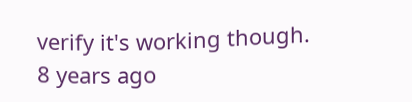verify it's working though.
8 years ago